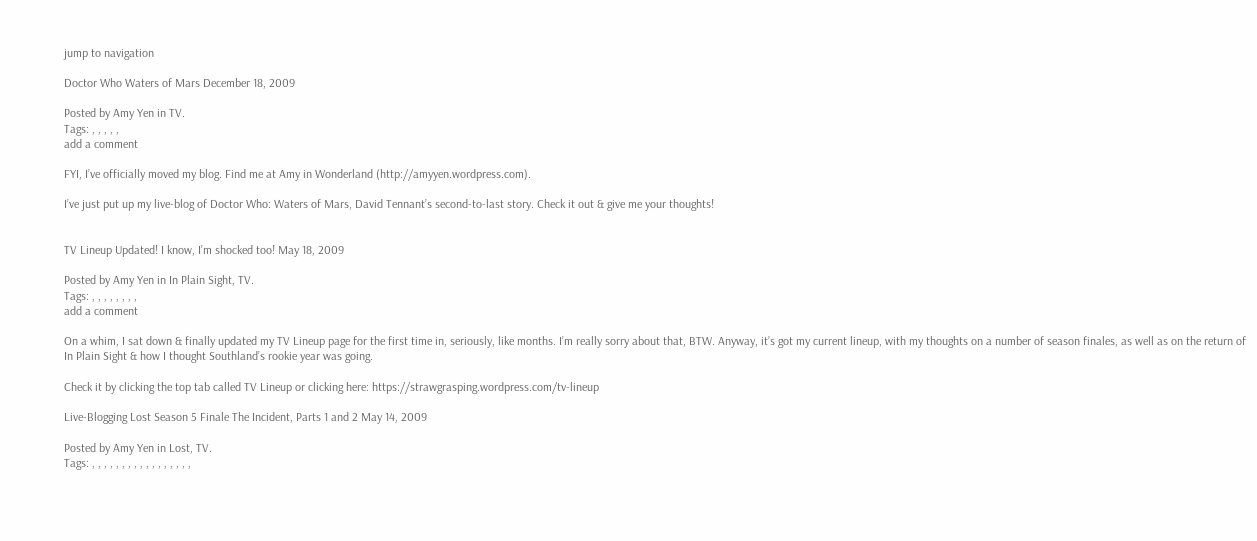jump to navigation

Doctor Who Waters of Mars December 18, 2009

Posted by Amy Yen in TV.
Tags: , , , , ,
add a comment

FYI, I’ve officially moved my blog. Find me at Amy in Wonderland (http://amyyen.wordpress.com).

I’ve just put up my live-blog of Doctor Who: Waters of Mars, David Tennant’s second-to-last story. Check it out & give me your thoughts!


TV Lineup Updated! I know, I’m shocked too! May 18, 2009

Posted by Amy Yen in In Plain Sight, TV.
Tags: , , , , , , , ,
add a comment

On a whim, I sat down & finally updated my TV Lineup page for the first time in, seriously, like months. I’m really sorry about that, BTW. Anyway, it’s got my current lineup, with my thoughts on a number of season finales, as well as on the return of In Plain Sight & how I thought Southland’s rookie year was going.

Check it by clicking the top tab called TV Lineup or clicking here: https://strawgrasping.wordpress.com/tv-lineup

Live-Blogging Lost Season 5 Finale The Incident, Parts 1 and 2 May 14, 2009

Posted by Amy Yen in Lost, TV.
Tags: , , , , , , , , , , , , , , , , ,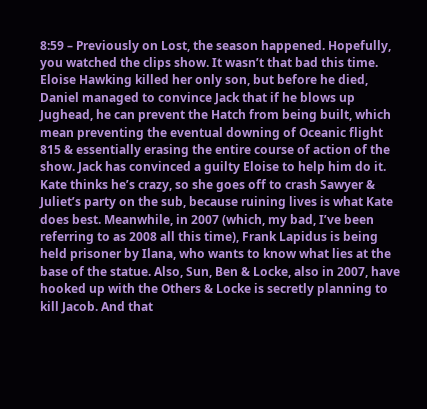8:59 – Previously on Lost, the season happened. Hopefully, you watched the clips show. It wasn’t that bad this time. Eloise Hawking killed her only son, but before he died, Daniel managed to convince Jack that if he blows up Jughead, he can prevent the Hatch from being built, which mean preventing the eventual downing of Oceanic flight 815 & essentially erasing the entire course of action of the show. Jack has convinced a guilty Eloise to help him do it. Kate thinks he’s crazy, so she goes off to crash Sawyer & Juliet’s party on the sub, because ruining lives is what Kate does best. Meanwhile, in 2007 (which, my bad, I’ve been referring to as 2008 all this time), Frank Lapidus is being held prisoner by Ilana, who wants to know what lies at the base of the statue. Also, Sun, Ben & Locke, also in 2007, have hooked up with the Others & Locke is secretly planning to kill Jacob. And that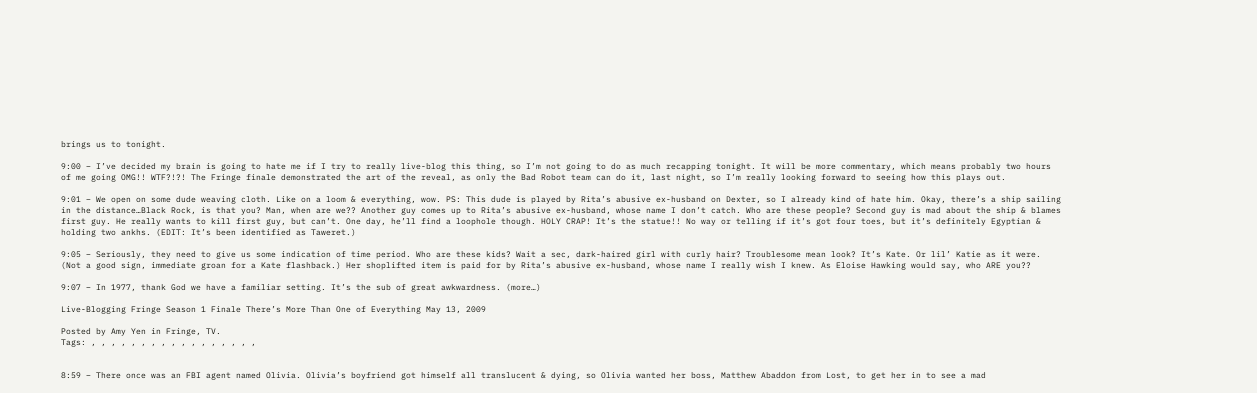brings us to tonight.

9:00 – I’ve decided my brain is going to hate me if I try to really live-blog this thing, so I’m not going to do as much recapping tonight. It will be more commentary, which means probably two hours of me going OMG!! WTF?!?! The Fringe finale demonstrated the art of the reveal, as only the Bad Robot team can do it, last night, so I’m really looking forward to seeing how this plays out.

9:01 – We open on some dude weaving cloth. Like on a loom & everything, wow. PS: This dude is played by Rita’s abusive ex-husband on Dexter, so I already kind of hate him. Okay, there’s a ship sailing in the distance…Black Rock, is that you? Man, when are we?? Another guy comes up to Rita’s abusive ex-husband, whose name I don’t catch. Who are these people? Second guy is mad about the ship & blames first guy. He really wants to kill first guy, but can’t. One day, he’ll find a loophole though. HOLY CRAP! It’s the statue!! No way or telling if it’s got four toes, but it’s definitely Egyptian & holding two ankhs. (EDIT: It’s been identified as Taweret.)

9:05 – Seriously, they need to give us some indication of time period. Who are these kids? Wait a sec, dark-haired girl with curly hair? Troublesome mean look? It’s Kate. Or lil’ Katie as it were. (Not a good sign, immediate groan for a Kate flashback.) Her shoplifted item is paid for by Rita’s abusive ex-husband, whose name I really wish I knew. As Eloise Hawking would say, who ARE you??

9:07 – In 1977, thank God we have a familiar setting. It’s the sub of great awkwardness. (more…)

Live-Blogging Fringe Season 1 Finale There’s More Than One of Everything May 13, 2009

Posted by Amy Yen in Fringe, TV.
Tags: , , , , , , , , , , , , , , , , ,


8:59 – There once was an FBI agent named Olivia. Olivia’s boyfriend got himself all translucent & dying, so Olivia wanted her boss, Matthew Abaddon from Lost, to get her in to see a mad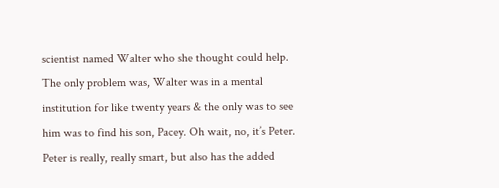scientist named Walter who she thought could help. The only problem was, Walter was in a mental institution for like twenty years & the only was to see him was to find his son, Pacey. Oh wait, no, it’s Peter. Peter is really, really smart, but also has the added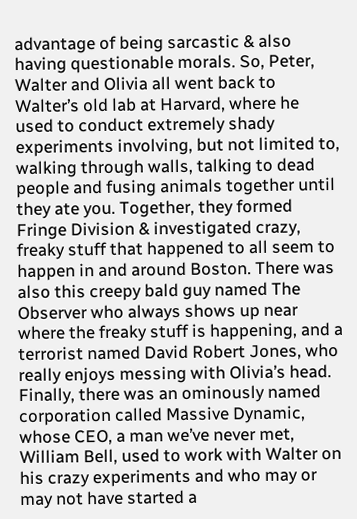advantage of being sarcastic & also having questionable morals. So, Peter, Walter and Olivia all went back to Walter’s old lab at Harvard, where he used to conduct extremely shady experiments involving, but not limited to, walking through walls, talking to dead people and fusing animals together until they ate you. Together, they formed Fringe Division & investigated crazy, freaky stuff that happened to all seem to happen in and around Boston. There was also this creepy bald guy named The Observer who always shows up near where the freaky stuff is happening, and a terrorist named David Robert Jones, who really enjoys messing with Olivia’s head. Finally, there was an ominously named corporation called Massive Dynamic, whose CEO, a man we’ve never met, William Bell, used to work with Walter on his crazy experiments and who may or may not have started a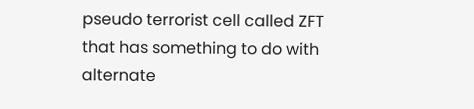pseudo terrorist cell called ZFT that has something to do with alternate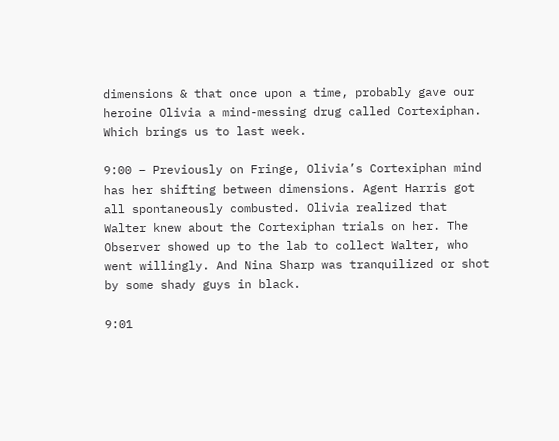dimensions & that once upon a time, probably gave our heroine Olivia a mind-messing drug called Cortexiphan. Which brings us to last week.

9:00 – Previously on Fringe, Olivia’s Cortexiphan mind has her shifting between dimensions. Agent Harris got all spontaneously combusted. Olivia realized that Walter knew about the Cortexiphan trials on her. The Observer showed up to the lab to collect Walter, who went willingly. And Nina Sharp was tranquilized or shot by some shady guys in black.

9:01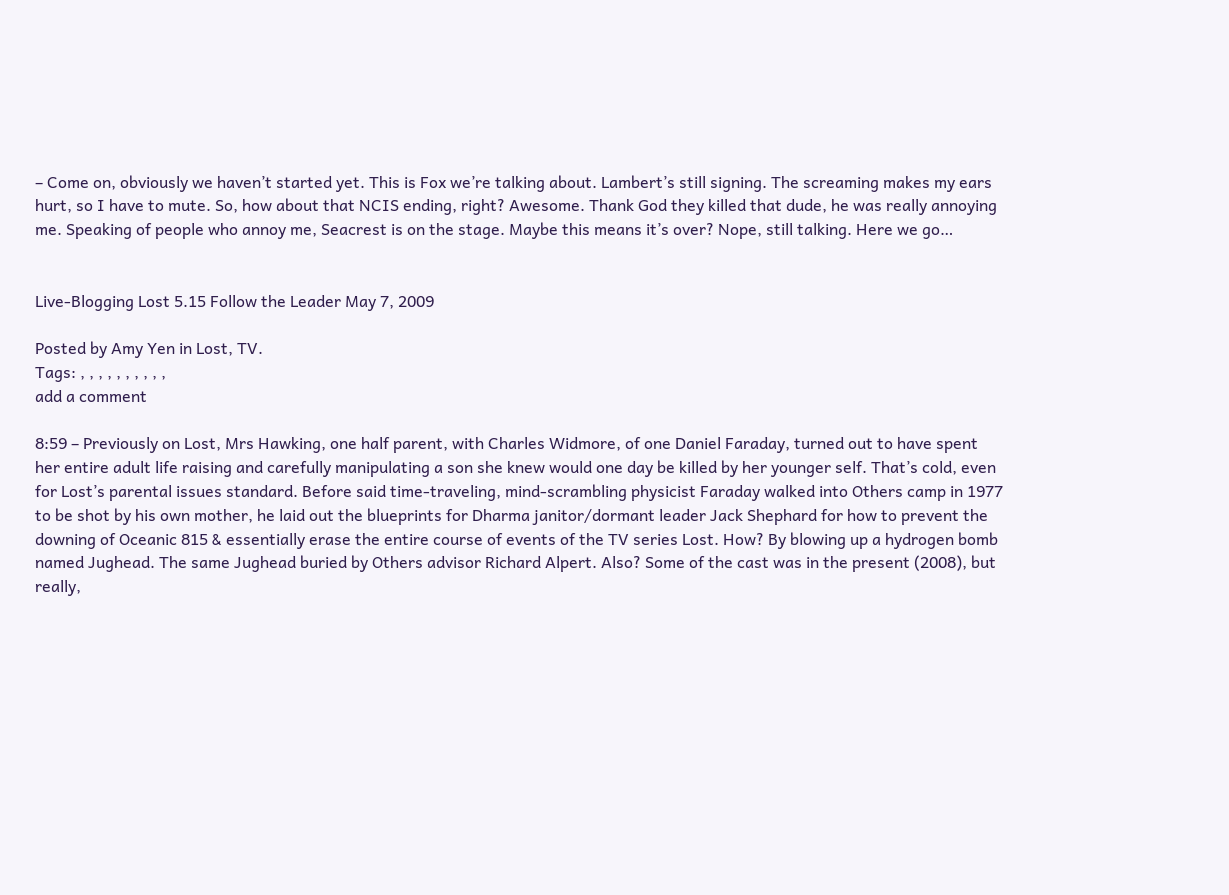– Come on, obviously we haven’t started yet. This is Fox we’re talking about. Lambert’s still signing. The screaming makes my ears hurt, so I have to mute. So, how about that NCIS ending, right? Awesome. Thank God they killed that dude, he was really annoying me. Speaking of people who annoy me, Seacrest is on the stage. Maybe this means it’s over? Nope, still talking. Here we go…


Live-Blogging Lost 5.15 Follow the Leader May 7, 2009

Posted by Amy Yen in Lost, TV.
Tags: , , , , , , , , , ,
add a comment

8:59 – Previously on Lost, Mrs Hawking, one half parent, with Charles Widmore, of one Daniel Faraday, turned out to have spent her entire adult life raising and carefully manipulating a son she knew would one day be killed by her younger self. That’s cold, even for Lost’s parental issues standard. Before said time-traveling, mind-scrambling physicist Faraday walked into Others camp in 1977 to be shot by his own mother, he laid out the blueprints for Dharma janitor/dormant leader Jack Shephard for how to prevent the downing of Oceanic 815 & essentially erase the entire course of events of the TV series Lost. How? By blowing up a hydrogen bomb named Jughead. The same Jughead buried by Others advisor Richard Alpert. Also? Some of the cast was in the present (2008), but really,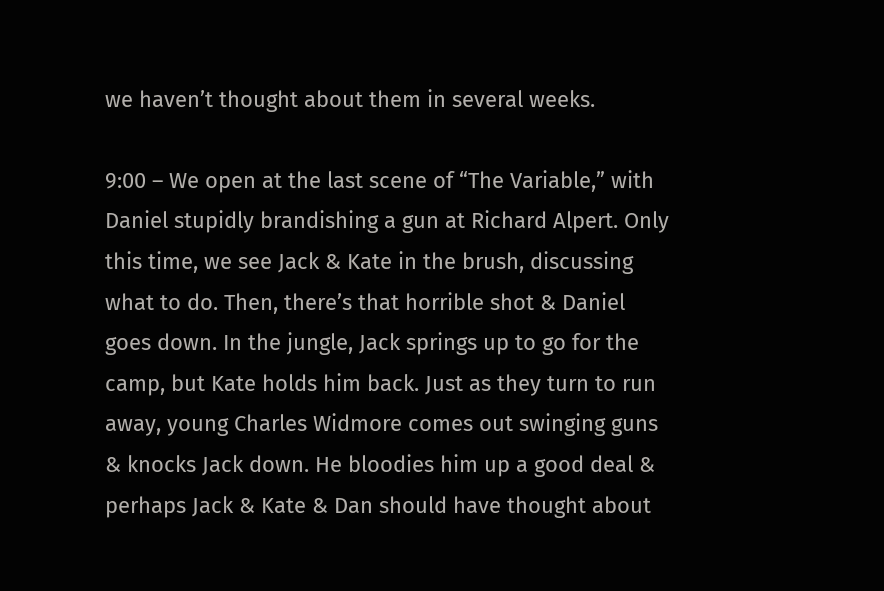we haven’t thought about them in several weeks.

9:00 – We open at the last scene of “The Variable,” with Daniel stupidly brandishing a gun at Richard Alpert. Only this time, we see Jack & Kate in the brush, discussing what to do. Then, there’s that horrible shot & Daniel goes down. In the jungle, Jack springs up to go for the camp, but Kate holds him back. Just as they turn to run away, young Charles Widmore comes out swinging guns & knocks Jack down. He bloodies him up a good deal & perhaps Jack & Kate & Dan should have thought about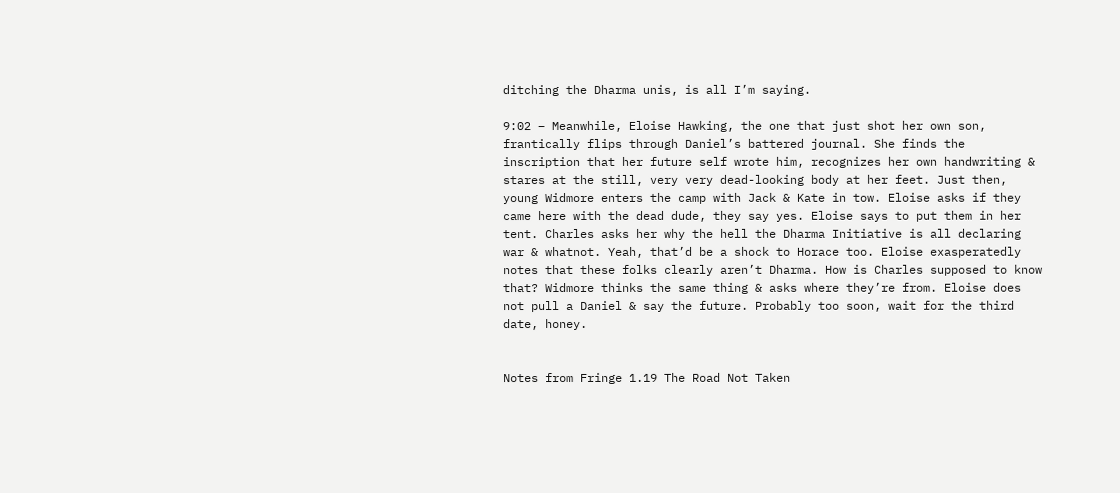ditching the Dharma unis, is all I’m saying.

9:02 – Meanwhile, Eloise Hawking, the one that just shot her own son, frantically flips through Daniel’s battered journal. She finds the inscription that her future self wrote him, recognizes her own handwriting & stares at the still, very very dead-looking body at her feet. Just then, young Widmore enters the camp with Jack & Kate in tow. Eloise asks if they came here with the dead dude, they say yes. Eloise says to put them in her tent. Charles asks her why the hell the Dharma Initiative is all declaring war & whatnot. Yeah, that’d be a shock to Horace too. Eloise exasperatedly notes that these folks clearly aren’t Dharma. How is Charles supposed to know that? Widmore thinks the same thing & asks where they’re from. Eloise does not pull a Daniel & say the future. Probably too soon, wait for the third date, honey.


Notes from Fringe 1.19 The Road Not Taken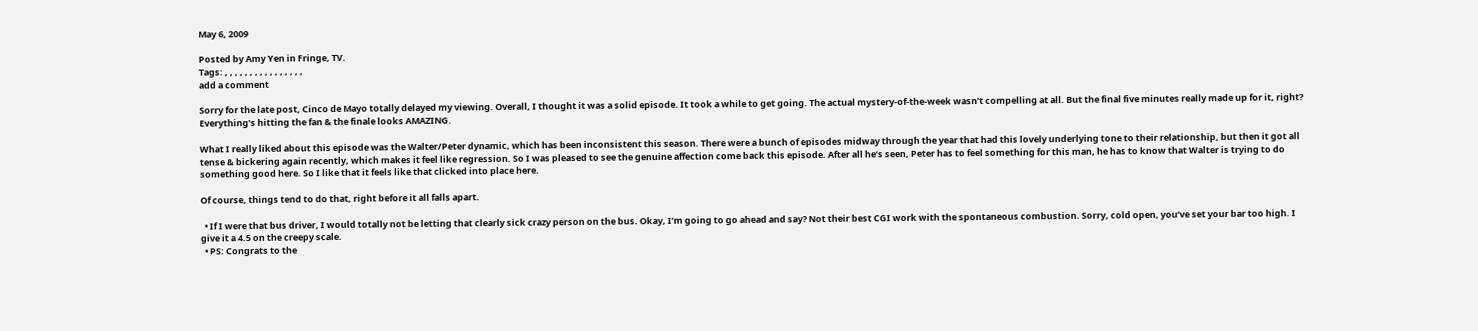May 6, 2009

Posted by Amy Yen in Fringe, TV.
Tags: , , , , , , , , , , , , , , , ,
add a comment

Sorry for the late post, Cinco de Mayo totally delayed my viewing. Overall, I thought it was a solid episode. It took a while to get going. The actual mystery-of-the-week wasn’t compelling at all. But the final five minutes really made up for it, right? Everything’s hitting the fan & the finale looks AMAZING.

What I really liked about this episode was the Walter/Peter dynamic, which has been inconsistent this season. There were a bunch of episodes midway through the year that had this lovely underlying tone to their relationship, but then it got all tense & bickering again recently, which makes it feel like regression. So I was pleased to see the genuine affection come back this episode. After all he’s seen, Peter has to feel something for this man, he has to know that Walter is trying to do something good here. So I like that it feels like that clicked into place here.

Of course, things tend to do that, right before it all falls apart.

  • If I were that bus driver, I would totally not be letting that clearly sick crazy person on the bus. Okay, I’m going to go ahead and say? Not their best CGI work with the spontaneous combustion. Sorry, cold open, you’ve set your bar too high. I give it a 4.5 on the creepy scale.
  • PS: Congrats to the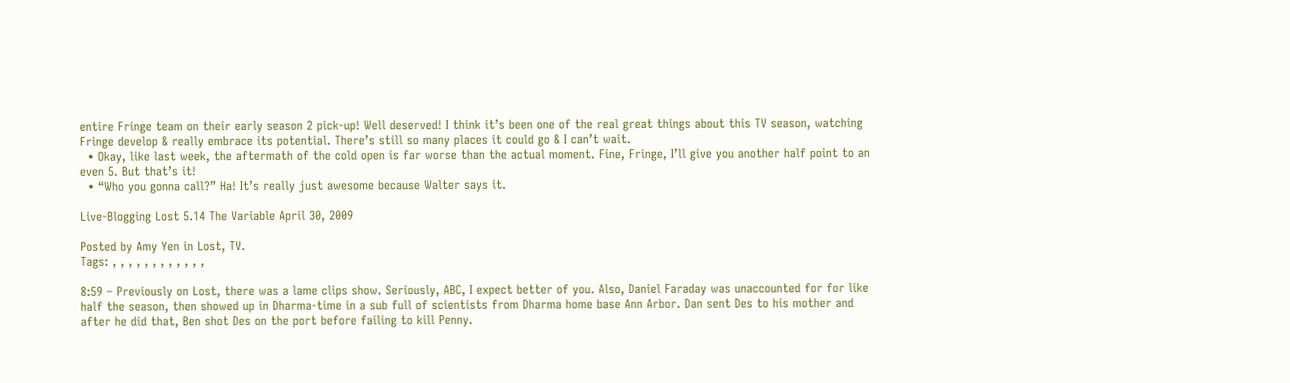entire Fringe team on their early season 2 pick-up! Well deserved! I think it’s been one of the real great things about this TV season, watching Fringe develop & really embrace its potential. There’s still so many places it could go & I can’t wait.
  • Okay, like last week, the aftermath of the cold open is far worse than the actual moment. Fine, Fringe, I’ll give you another half point to an even 5. But that’s it!
  • “Who you gonna call?” Ha! It’s really just awesome because Walter says it.

Live-Blogging Lost 5.14 The Variable April 30, 2009

Posted by Amy Yen in Lost, TV.
Tags: , , , , , , , , , , , ,

8:59 – Previously on Lost, there was a lame clips show. Seriously, ABC, I expect better of you. Also, Daniel Faraday was unaccounted for for like half the season, then showed up in Dharma-time in a sub full of scientists from Dharma home base Ann Arbor. Dan sent Des to his mother and after he did that, Ben shot Des on the port before failing to kill Penny.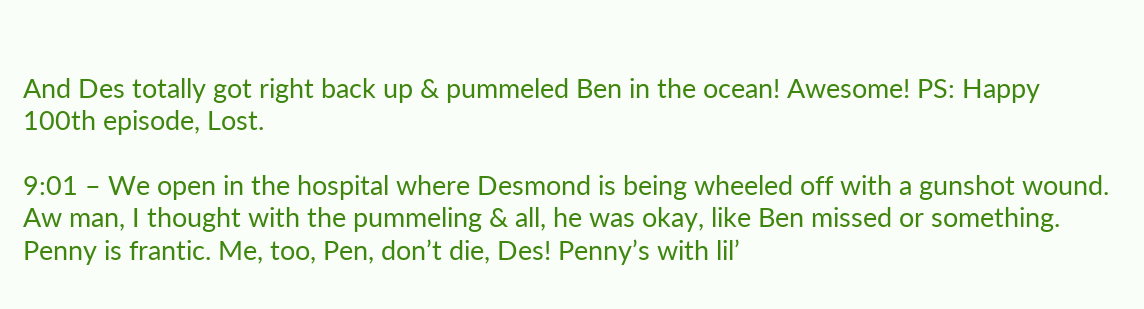And Des totally got right back up & pummeled Ben in the ocean! Awesome! PS: Happy 100th episode, Lost.

9:01 – We open in the hospital where Desmond is being wheeled off with a gunshot wound. Aw man, I thought with the pummeling & all, he was okay, like Ben missed or something. Penny is frantic. Me, too, Pen, don’t die, Des! Penny’s with lil’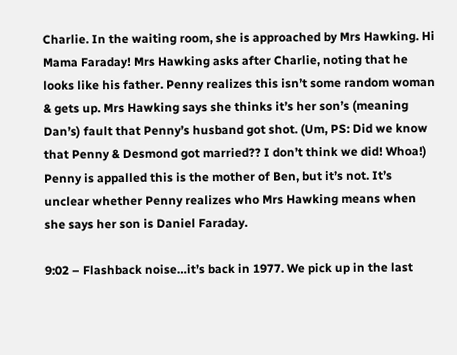Charlie. In the waiting room, she is approached by Mrs Hawking. Hi Mama Faraday! Mrs Hawking asks after Charlie, noting that he looks like his father. Penny realizes this isn’t some random woman & gets up. Mrs Hawking says she thinks it’s her son’s (meaning Dan’s) fault that Penny’s husband got shot. (Um, PS: Did we know that Penny & Desmond got married?? I don’t think we did! Whoa!) Penny is appalled this is the mother of Ben, but it’s not. It’s unclear whether Penny realizes who Mrs Hawking means when she says her son is Daniel Faraday.

9:02 – Flashback noise…it’s back in 1977. We pick up in the last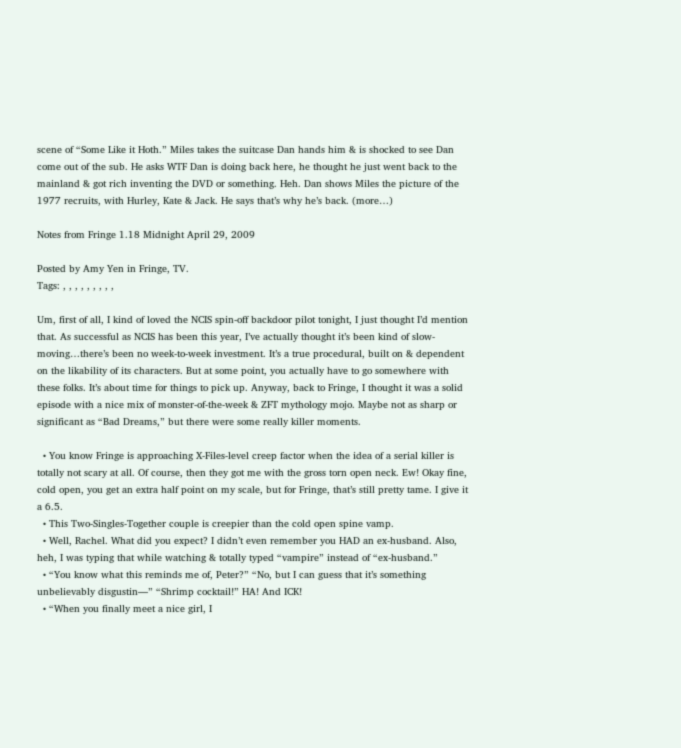scene of “Some Like it Hoth.” Miles takes the suitcase Dan hands him & is shocked to see Dan come out of the sub. He asks WTF Dan is doing back here, he thought he just went back to the mainland & got rich inventing the DVD or something. Heh. Dan shows Miles the picture of the 1977 recruits, with Hurley, Kate & Jack. He says that’s why he’s back. (more…)

Notes from Fringe 1.18 Midnight April 29, 2009

Posted by Amy Yen in Fringe, TV.
Tags: , , , , , , , , ,

Um, first of all, I kind of loved the NCIS spin-off backdoor pilot tonight, I just thought I’d mention that. As successful as NCIS has been this year, I’ve actually thought it’s been kind of slow-moving…there’s been no week-to-week investment. It’s a true procedural, built on & dependent on the likability of its characters. But at some point, you actually have to go somewhere with these folks. It’s about time for things to pick up. Anyway, back to Fringe, I thought it was a solid episode with a nice mix of monster-of-the-week & ZFT mythology mojo. Maybe not as sharp or significant as “Bad Dreams,” but there were some really killer moments.

  • You know Fringe is approaching X-Files-level creep factor when the idea of a serial killer is totally not scary at all. Of course, then they got me with the gross torn open neck. Ew! Okay fine, cold open, you get an extra half point on my scale, but for Fringe, that’s still pretty tame. I give it a 6.5.
  • This Two-Singles-Together couple is creepier than the cold open spine vamp.
  • Well, Rachel. What did you expect? I didn’t even remember you HAD an ex-husband. Also, heh, I was typing that while watching & totally typed “vampire” instead of “ex-husband.”
  • “You know what this reminds me of, Peter?” “No, but I can guess that it’s something unbelievably disgustin—” “Shrimp cocktail!” HA! And ICK!
  • “When you finally meet a nice girl, I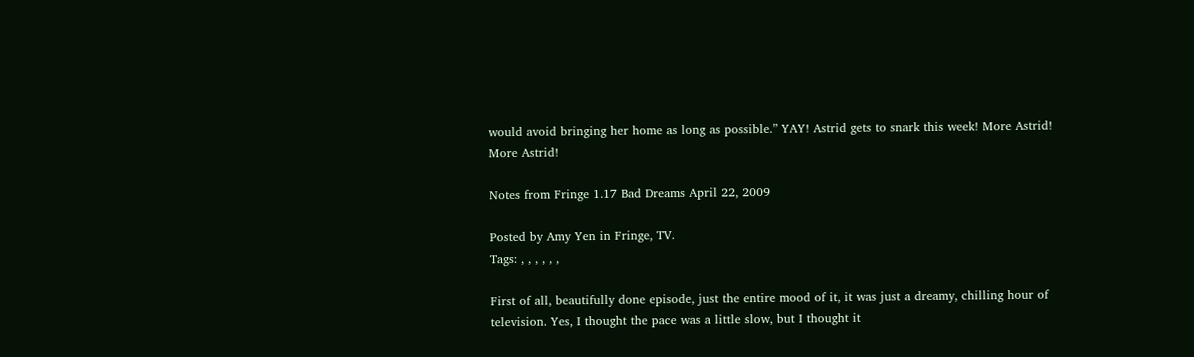would avoid bringing her home as long as possible.” YAY! Astrid gets to snark this week! More Astrid! More Astrid!

Notes from Fringe 1.17 Bad Dreams April 22, 2009

Posted by Amy Yen in Fringe, TV.
Tags: , , , , , ,

First of all, beautifully done episode, just the entire mood of it, it was just a dreamy, chilling hour of television. Yes, I thought the pace was a little slow, but I thought it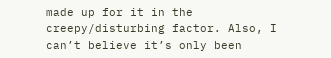made up for it in the creepy/disturbing factor. Also, I can’t believe it’s only been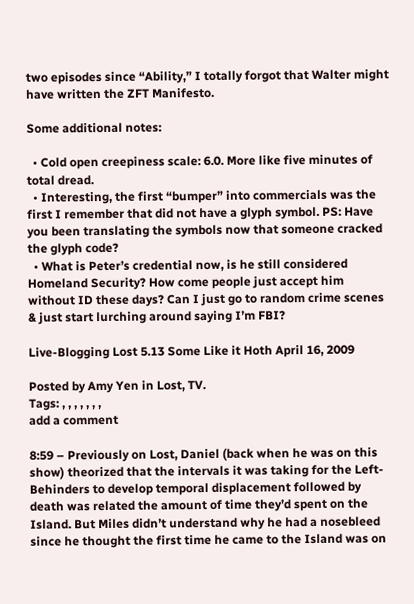two episodes since “Ability,” I totally forgot that Walter might have written the ZFT Manifesto.

Some additional notes:

  • Cold open creepiness scale: 6.0. More like five minutes of total dread.
  • Interesting, the first “bumper” into commercials was the first I remember that did not have a glyph symbol. PS: Have you been translating the symbols now that someone cracked the glyph code?
  • What is Peter’s credential now, is he still considered Homeland Security? How come people just accept him without ID these days? Can I just go to random crime scenes & just start lurching around saying I’m FBI?

Live-Blogging Lost 5.13 Some Like it Hoth April 16, 2009

Posted by Amy Yen in Lost, TV.
Tags: , , , , , , ,
add a comment

8:59 – Previously on Lost, Daniel (back when he was on this show) theorized that the intervals it was taking for the Left-Behinders to develop temporal displacement followed by death was related the amount of time they’d spent on the Island. But Miles didn’t understand why he had a nosebleed since he thought the first time he came to the Island was on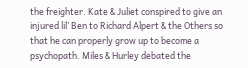the freighter. Kate & Juliet conspired to give an injured lil’ Ben to Richard Alpert & the Others so that he can properly grow up to become a psychopath. Miles & Hurley debated the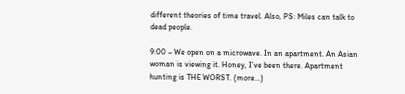different theories of time travel. Also, PS: Miles can talk to dead people.

9:00 – We open on a microwave. In an apartment. An Asian woman is viewing it. Honey, I’ve been there. Apartment hunting is THE WORST. (more…)